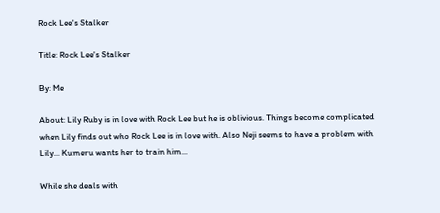Rock Lee's Stalker

Title: Rock Lee's Stalker

By: Me

About: Lily Ruby is in love with Rock Lee but he is oblivious. Things become complicated when Lily finds out who Rock Lee is in love with. Also Neji seems to have a problem with Lily... Kumeru wants her to train him...

While she deals with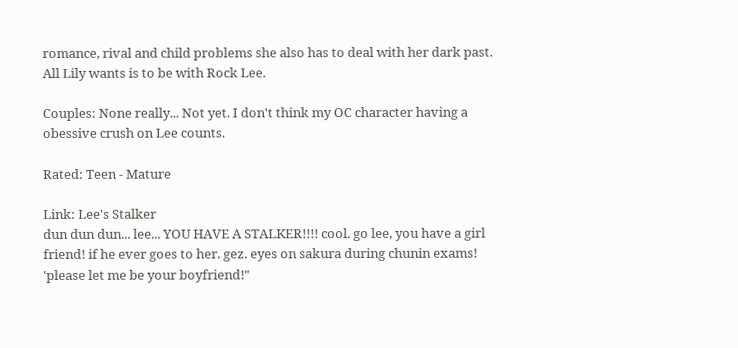romance, rival and child problems she also has to deal with her dark past. All Lily wants is to be with Rock Lee.

Couples: None really... Not yet. I don't think my OC character having a obessive crush on Lee counts.

Rated: Teen - Mature

Link: Lee's Stalker
dun dun dun... lee... YOU HAVE A STALKER!!!! cool. go lee, you have a girl friend! if he ever goes to her. gez. eyes on sakura during chunin exams! 'please let me be your boyfriend!"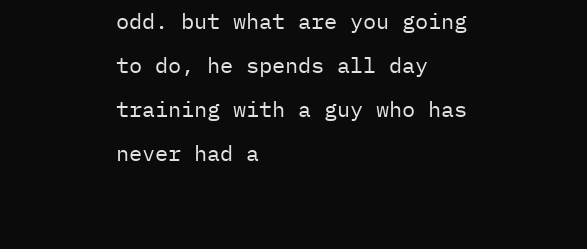odd. but what are you going to do, he spends all day training with a guy who has never had a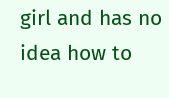girl and has no idea how to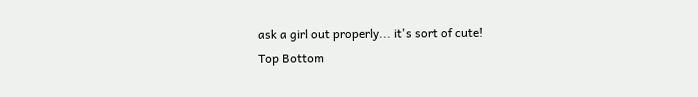ask a girl out properly... it's sort of cute!
Top Bottom